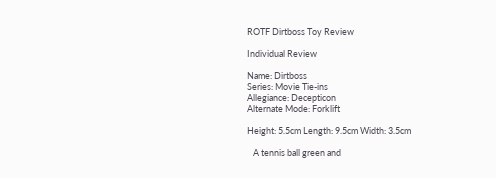ROTF Dirtboss Toy Review

Individual Review

Name: Dirtboss
Series: Movie Tie-ins
Allegiance: Decepticon
Alternate Mode: Forklift

Height: 5.5cm Length: 9.5cm Width: 3.5cm

   A tennis ball green and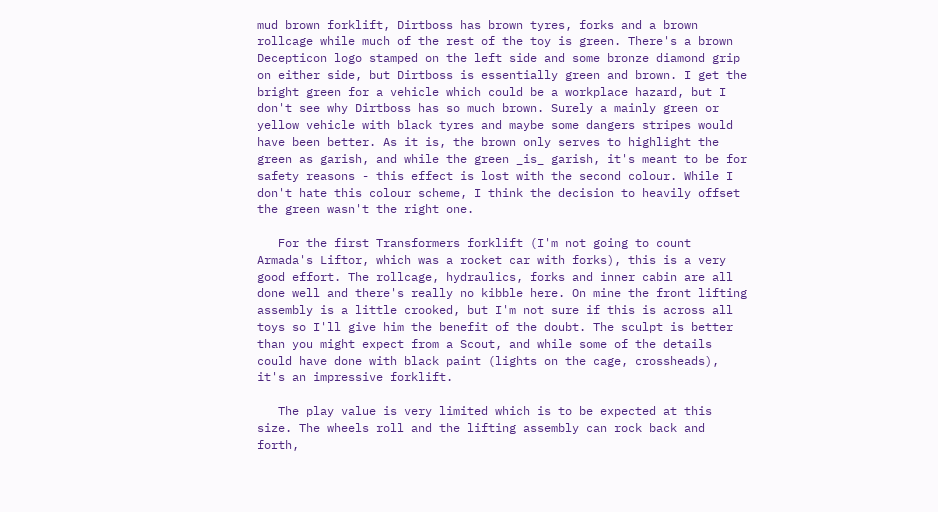mud brown forklift, Dirtboss has brown tyres, forks and a brown rollcage while much of the rest of the toy is green. There's a brown Decepticon logo stamped on the left side and some bronze diamond grip on either side, but Dirtboss is essentially green and brown. I get the bright green for a vehicle which could be a workplace hazard, but I don't see why Dirtboss has so much brown. Surely a mainly green or yellow vehicle with black tyres and maybe some dangers stripes would have been better. As it is, the brown only serves to highlight the green as garish, and while the green _is_ garish, it's meant to be for safety reasons - this effect is lost with the second colour. While I don't hate this colour scheme, I think the decision to heavily offset the green wasn't the right one.

   For the first Transformers forklift (I'm not going to count Armada's Liftor, which was a rocket car with forks), this is a very good effort. The rollcage, hydraulics, forks and inner cabin are all done well and there's really no kibble here. On mine the front lifting assembly is a little crooked, but I'm not sure if this is across all toys so I'll give him the benefit of the doubt. The sculpt is better than you might expect from a Scout, and while some of the details could have done with black paint (lights on the cage, crossheads), it's an impressive forklift.

   The play value is very limited which is to be expected at this size. The wheels roll and the lifting assembly can rock back and forth,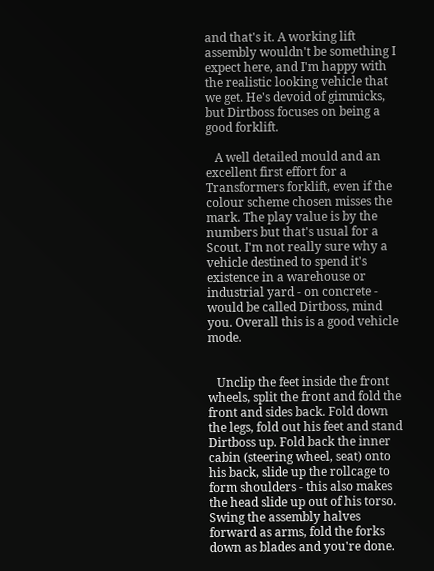and that's it. A working lift assembly wouldn't be something I expect here, and I'm happy with the realistic looking vehicle that we get. He's devoid of gimmicks, but Dirtboss focuses on being a good forklift.

   A well detailed mould and an excellent first effort for a Transformers forklift, even if the colour scheme chosen misses the mark. The play value is by the numbers but that's usual for a Scout. I'm not really sure why a vehicle destined to spend it's existence in a warehouse or industrial yard - on concrete - would be called Dirtboss, mind you. Overall this is a good vehicle mode.


   Unclip the feet inside the front wheels, split the front and fold the front and sides back. Fold down the legs, fold out his feet and stand Dirtboss up. Fold back the inner cabin (steering wheel, seat) onto his back, slide up the rollcage to form shoulders - this also makes the head slide up out of his torso. Swing the assembly halves forward as arms, fold the forks down as blades and you're done.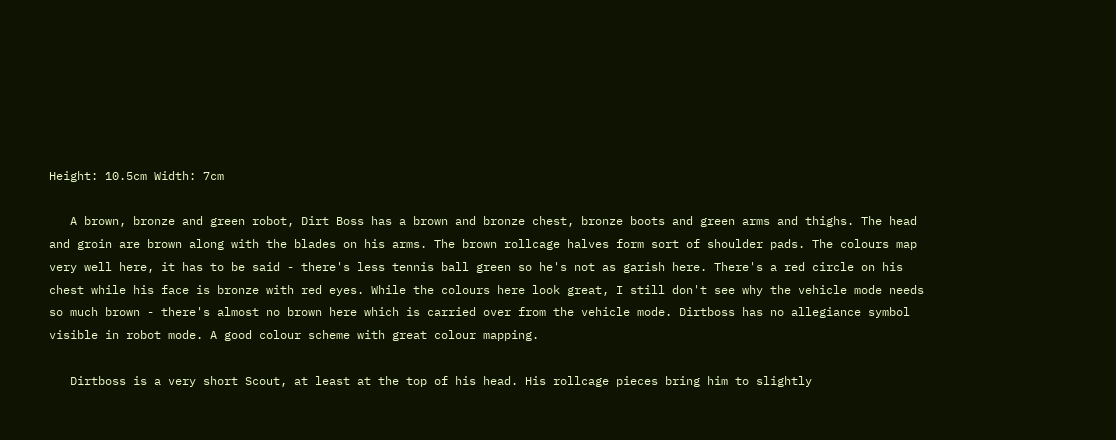Height: 10.5cm Width: 7cm

   A brown, bronze and green robot, Dirt Boss has a brown and bronze chest, bronze boots and green arms and thighs. The head and groin are brown along with the blades on his arms. The brown rollcage halves form sort of shoulder pads. The colours map very well here, it has to be said - there's less tennis ball green so he's not as garish here. There's a red circle on his chest while his face is bronze with red eyes. While the colours here look great, I still don't see why the vehicle mode needs so much brown - there's almost no brown here which is carried over from the vehicle mode. Dirtboss has no allegiance symbol visible in robot mode. A good colour scheme with great colour mapping.

   Dirtboss is a very short Scout, at least at the top of his head. His rollcage pieces bring him to slightly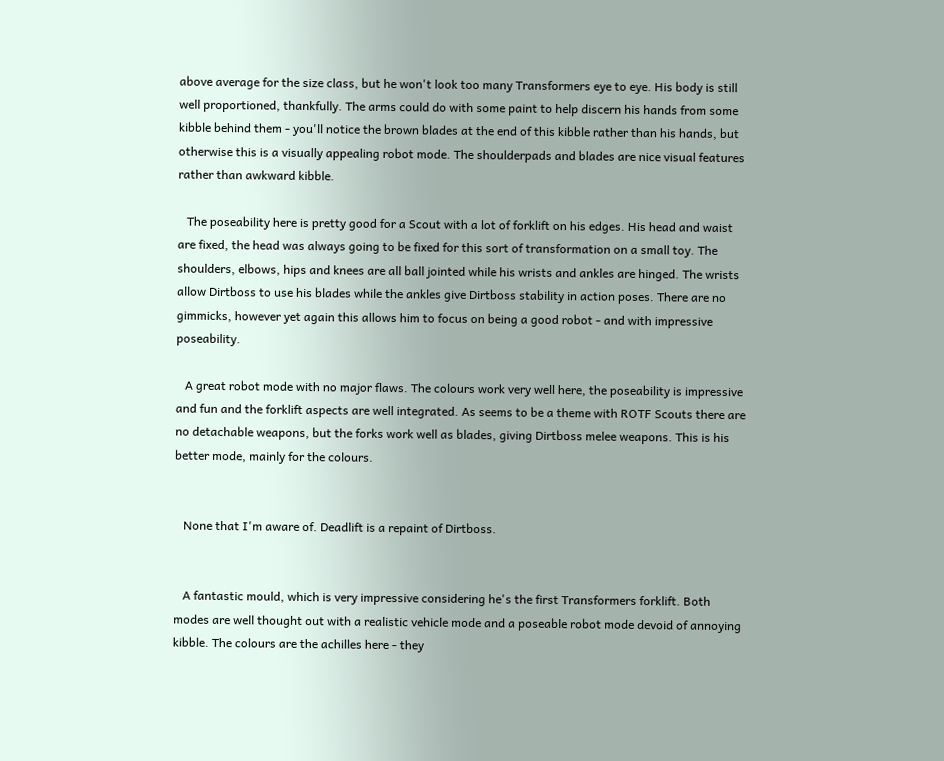above average for the size class, but he won't look too many Transformers eye to eye. His body is still well proportioned, thankfully. The arms could do with some paint to help discern his hands from some kibble behind them - you'll notice the brown blades at the end of this kibble rather than his hands, but otherwise this is a visually appealing robot mode. The shoulderpads and blades are nice visual features rather than awkward kibble.

   The poseability here is pretty good for a Scout with a lot of forklift on his edges. His head and waist are fixed, the head was always going to be fixed for this sort of transformation on a small toy. The shoulders, elbows, hips and knees are all ball jointed while his wrists and ankles are hinged. The wrists allow Dirtboss to use his blades while the ankles give Dirtboss stability in action poses. There are no gimmicks, however yet again this allows him to focus on being a good robot - and with impressive poseability.

   A great robot mode with no major flaws. The colours work very well here, the poseability is impressive and fun and the forklift aspects are well integrated. As seems to be a theme with ROTF Scouts there are no detachable weapons, but the forks work well as blades, giving Dirtboss melee weapons. This is his better mode, mainly for the colours.


   None that I'm aware of. Deadlift is a repaint of Dirtboss.


   A fantastic mould, which is very impressive considering he's the first Transformers forklift. Both modes are well thought out with a realistic vehicle mode and a poseable robot mode devoid of annoying kibble. The colours are the achilles here - they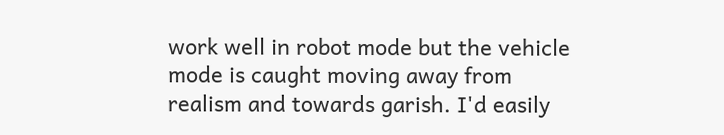work well in robot mode but the vehicle mode is caught moving away from realism and towards garish. I'd easily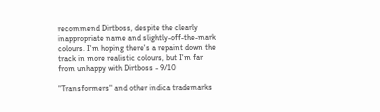recommend Dirtboss, despite the clearly inappropriate name and slightly-off-the-mark colours. I'm hoping there's a repaint down the track in more realistic colours, but I'm far from unhappy with Dirtboss - 9/10

"Transformers" and other indica trademarks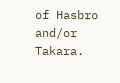of Hasbro and/or Takara.